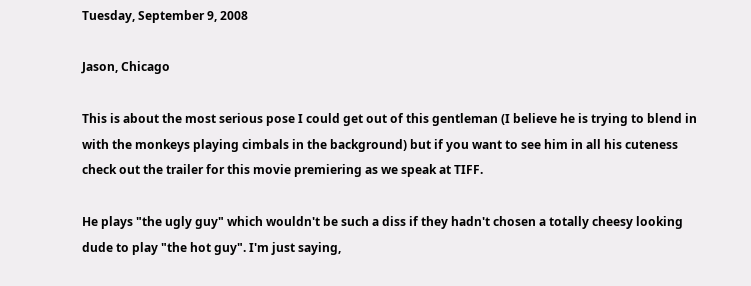Tuesday, September 9, 2008

Jason, Chicago

This is about the most serious pose I could get out of this gentleman (I believe he is trying to blend in with the monkeys playing cimbals in the background) but if you want to see him in all his cuteness check out the trailer for this movie premiering as we speak at TIFF.

He plays "the ugly guy" which wouldn't be such a diss if they hadn't chosen a totally cheesy looking dude to play "the hot guy". I'm just saying,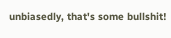unbiasedly, that's some bullshit!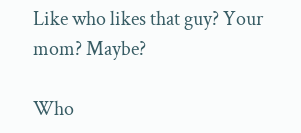Like who likes that guy? Your mom? Maybe?

Who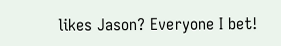likes Jason? Everyone I bet!